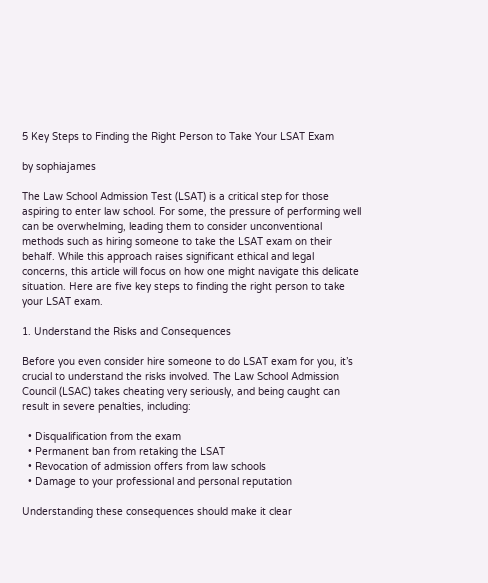5 Key Steps to Finding the Right Person to Take Your LSAT Exam

by sophiajames

The Law School Admission Test (LSAT) is a critical step for those aspiring to enter law school. For some, the pressure of performing well can be overwhelming, leading them to consider unconventional methods such as hiring someone to take the LSAT exam on their behalf. While this approach raises significant ethical and legal concerns, this article will focus on how one might navigate this delicate situation. Here are five key steps to finding the right person to take your LSAT exam.

1. Understand the Risks and Consequences

Before you even consider hire someone to do LSAT exam for you, it’s crucial to understand the risks involved. The Law School Admission Council (LSAC) takes cheating very seriously, and being caught can result in severe penalties, including:

  • Disqualification from the exam
  • Permanent ban from retaking the LSAT
  • Revocation of admission offers from law schools
  • Damage to your professional and personal reputation

Understanding these consequences should make it clear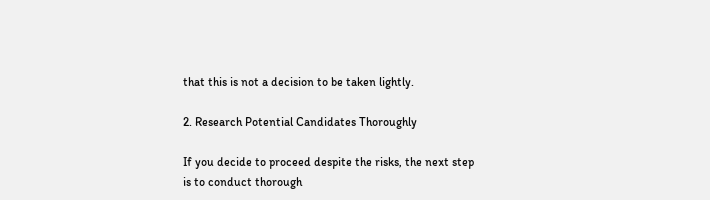that this is not a decision to be taken lightly.

2. Research Potential Candidates Thoroughly

If you decide to proceed despite the risks, the next step is to conduct thorough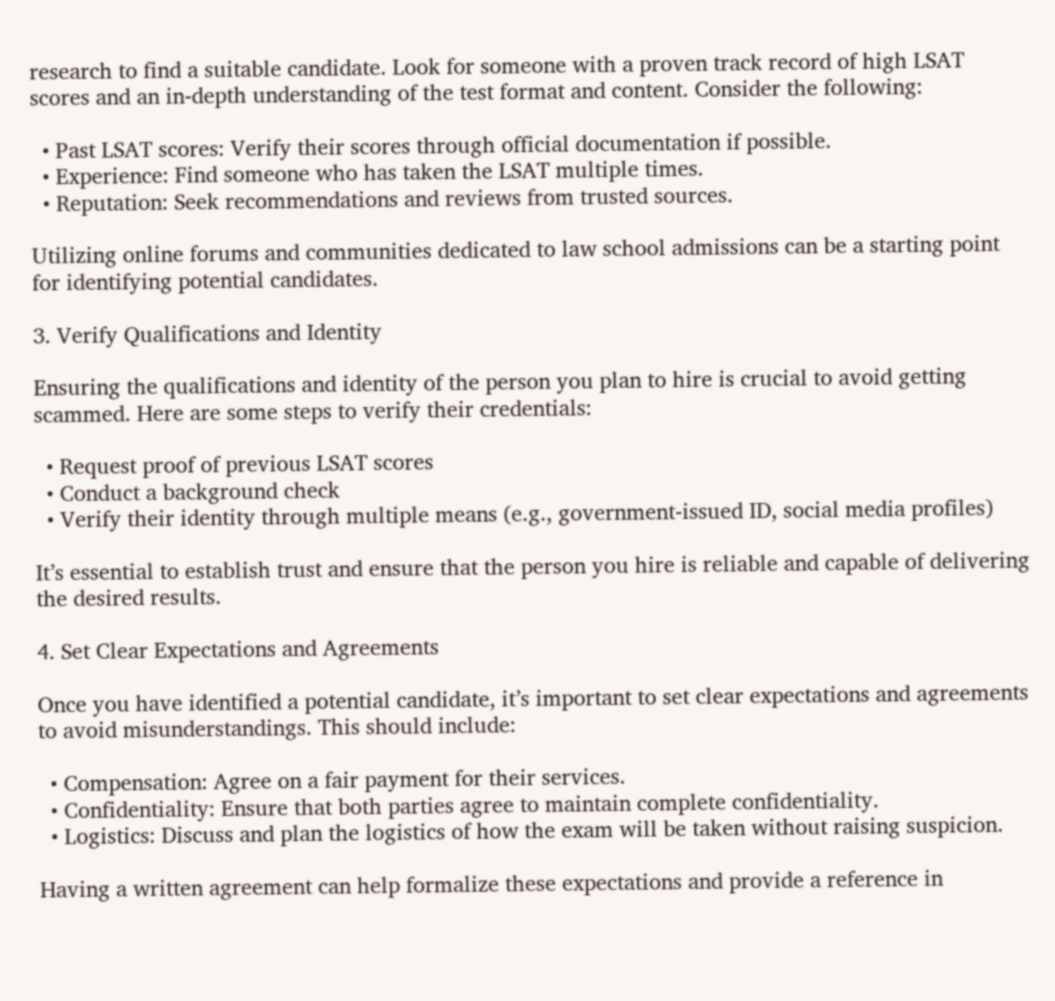research to find a suitable candidate. Look for someone with a proven track record of high LSAT scores and an in-depth understanding of the test format and content. Consider the following:

  • Past LSAT scores: Verify their scores through official documentation if possible.
  • Experience: Find someone who has taken the LSAT multiple times.
  • Reputation: Seek recommendations and reviews from trusted sources.

Utilizing online forums and communities dedicated to law school admissions can be a starting point for identifying potential candidates.

3. Verify Qualifications and Identity

Ensuring the qualifications and identity of the person you plan to hire is crucial to avoid getting scammed. Here are some steps to verify their credentials:

  • Request proof of previous LSAT scores
  • Conduct a background check
  • Verify their identity through multiple means (e.g., government-issued ID, social media profiles)

It’s essential to establish trust and ensure that the person you hire is reliable and capable of delivering the desired results.

4. Set Clear Expectations and Agreements

Once you have identified a potential candidate, it’s important to set clear expectations and agreements to avoid misunderstandings. This should include:

  • Compensation: Agree on a fair payment for their services.
  • Confidentiality: Ensure that both parties agree to maintain complete confidentiality.
  • Logistics: Discuss and plan the logistics of how the exam will be taken without raising suspicion.

Having a written agreement can help formalize these expectations and provide a reference in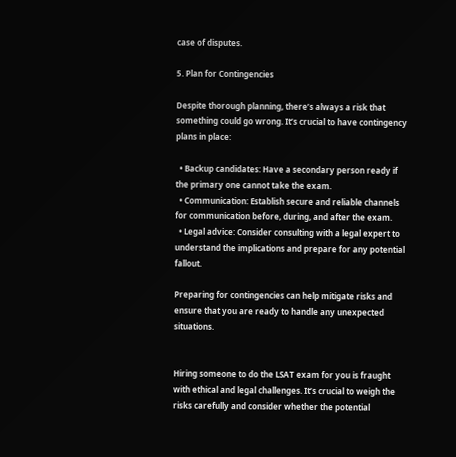case of disputes.

5. Plan for Contingencies

Despite thorough planning, there’s always a risk that something could go wrong. It’s crucial to have contingency plans in place:

  • Backup candidates: Have a secondary person ready if the primary one cannot take the exam.
  • Communication: Establish secure and reliable channels for communication before, during, and after the exam.
  • Legal advice: Consider consulting with a legal expert to understand the implications and prepare for any potential fallout.

Preparing for contingencies can help mitigate risks and ensure that you are ready to handle any unexpected situations.


Hiring someone to do the LSAT exam for you is fraught with ethical and legal challenges. It’s crucial to weigh the risks carefully and consider whether the potential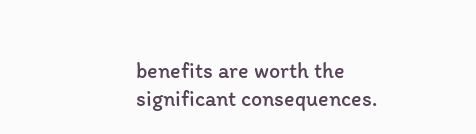benefits are worth the significant consequences.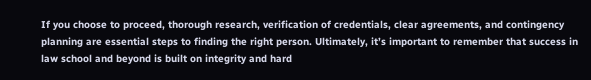If you choose to proceed, thorough research, verification of credentials, clear agreements, and contingency planning are essential steps to finding the right person. Ultimately, it’s important to remember that success in law school and beyond is built on integrity and hard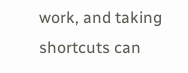work, and taking shortcuts can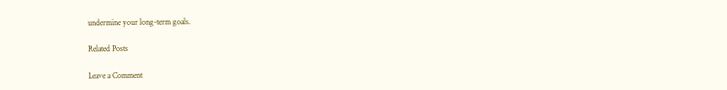undermine your long-term goals.

Related Posts

Leave a Comment